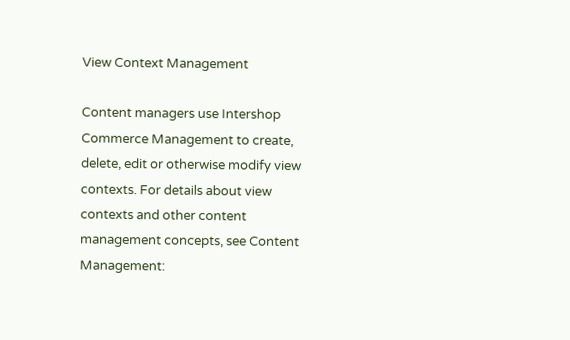View Context Management

Content managers use Intershop Commerce Management to create, delete, edit or otherwise modify view contexts. For details about view contexts and other content management concepts, see Content Management: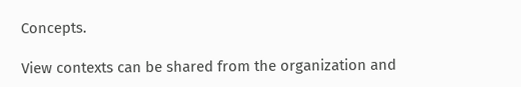Concepts.

View contexts can be shared from the organization and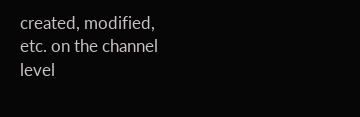created, modified, etc. on the channel level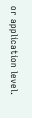or application level.